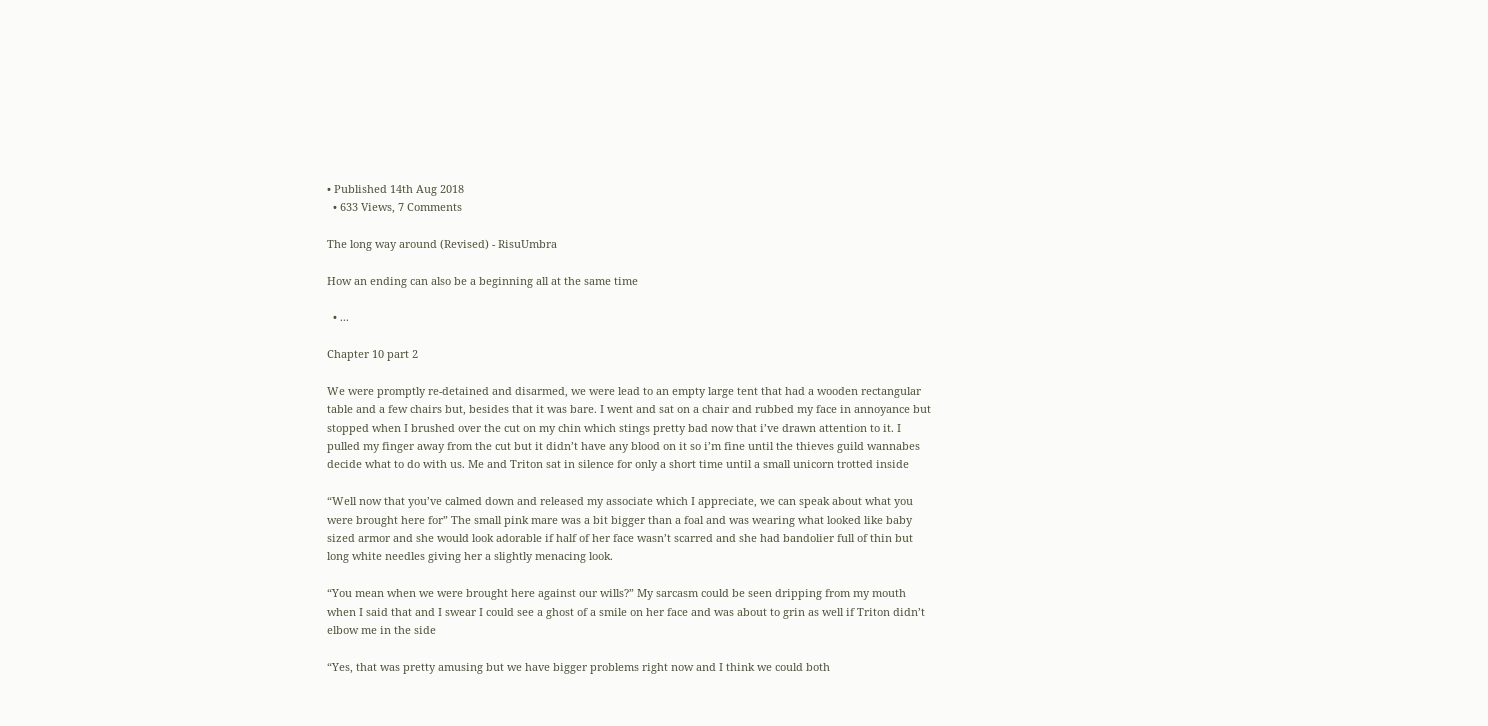• Published 14th Aug 2018
  • 633 Views, 7 Comments

The long way around (Revised) - RisuUmbra

How an ending can also be a beginning all at the same time

  • ...

Chapter 10 part 2

We were promptly re-detained and disarmed, we were lead to an empty large tent that had a wooden rectangular table and a few chairs but, besides that it was bare. I went and sat on a chair and rubbed my face in annoyance but stopped when I brushed over the cut on my chin which stings pretty bad now that i’ve drawn attention to it. I pulled my finger away from the cut but it didn’t have any blood on it so i’m fine until the thieves guild wannabes decide what to do with us. Me and Triton sat in silence for only a short time until a small unicorn trotted inside

“Well now that you’ve calmed down and released my associate which I appreciate, we can speak about what you were brought here for” The small pink mare was a bit bigger than a foal and was wearing what looked like baby sized armor and she would look adorable if half of her face wasn’t scarred and she had bandolier full of thin but long white needles giving her a slightly menacing look.

“You mean when we were brought here against our wills?” My sarcasm could be seen dripping from my mouth when I said that and I swear I could see a ghost of a smile on her face and was about to grin as well if Triton didn’t elbow me in the side

“Yes, that was pretty amusing but we have bigger problems right now and I think we could both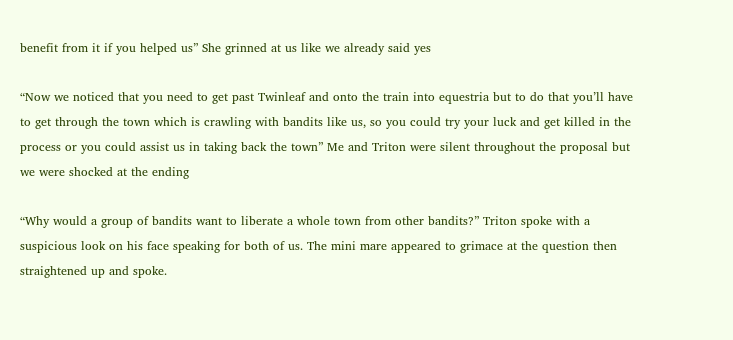benefit from it if you helped us” She grinned at us like we already said yes

“Now we noticed that you need to get past Twinleaf and onto the train into equestria but to do that you’ll have to get through the town which is crawling with bandits like us, so you could try your luck and get killed in the process or you could assist us in taking back the town” Me and Triton were silent throughout the proposal but we were shocked at the ending

“Why would a group of bandits want to liberate a whole town from other bandits?” Triton spoke with a suspicious look on his face speaking for both of us. The mini mare appeared to grimace at the question then straightened up and spoke.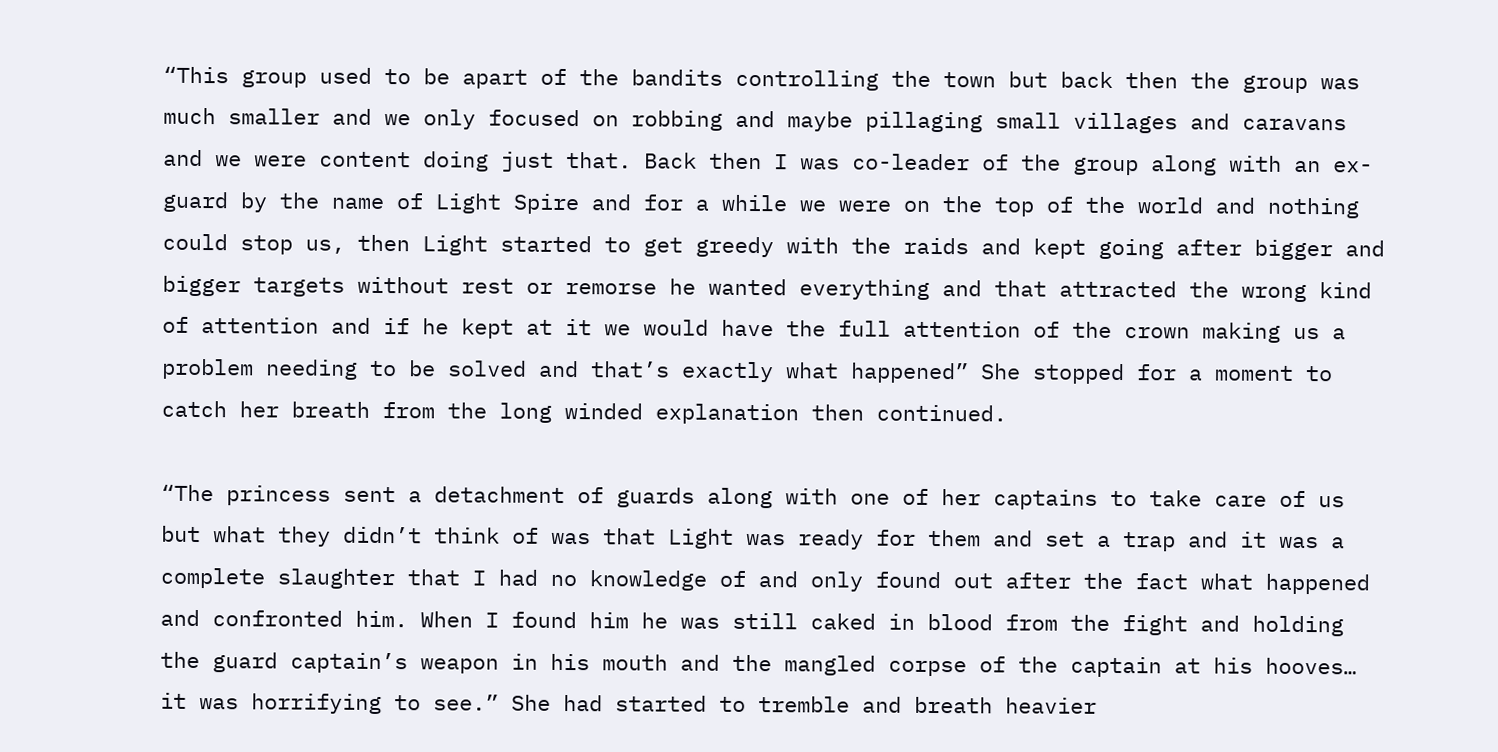“This group used to be apart of the bandits controlling the town but back then the group was much smaller and we only focused on robbing and maybe pillaging small villages and caravans and we were content doing just that. Back then I was co-leader of the group along with an ex-guard by the name of Light Spire and for a while we were on the top of the world and nothing could stop us, then Light started to get greedy with the raids and kept going after bigger and bigger targets without rest or remorse he wanted everything and that attracted the wrong kind of attention and if he kept at it we would have the full attention of the crown making us a problem needing to be solved and that’s exactly what happened” She stopped for a moment to catch her breath from the long winded explanation then continued.

“The princess sent a detachment of guards along with one of her captains to take care of us but what they didn’t think of was that Light was ready for them and set a trap and it was a complete slaughter that I had no knowledge of and only found out after the fact what happened and confronted him. When I found him he was still caked in blood from the fight and holding the guard captain’s weapon in his mouth and the mangled corpse of the captain at his hooves… it was horrifying to see.” She had started to tremble and breath heavier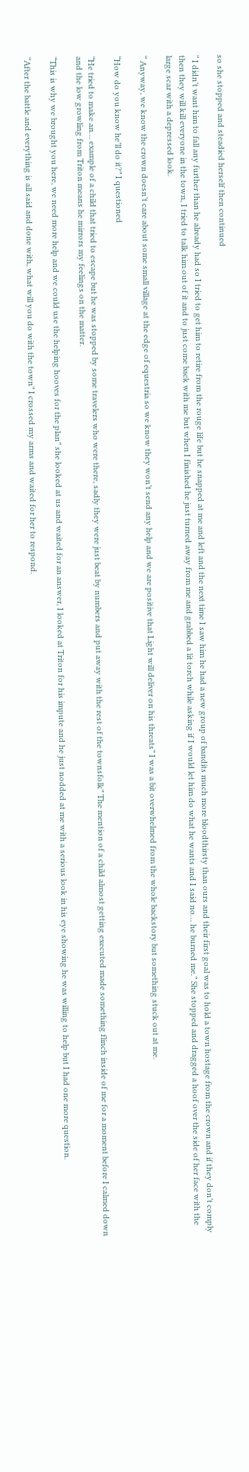so she stopped and steadied herself then continued

“ I didn’t want him to fall any further than he already had so I tried to get him to retire from the rouge life but he snapped at me and left and the next time I saw him he had a new group of bandits much more bloodthirsty than ours and their first goal was to hold a town hostage from the crown and if they don’t comply then they will kill everyone in the town, I tried to talk him out of it and to just come back with me but when I finished he just turned away from me and grabbed a lit torch while asking if I would let him do what he wants and I said no… he burned me.” She stopped and dragged a hoof over the side of her face with the large scar with a depressed look.

“ Anyway, we know the crown doesn’t care about some small village at the edge of equestria so we know they won’t send any help and we are positive that Light will deliver on his threats” I was a bit overwhelmed from the whole backstory but something stuck out at me.

“How do you know he’ll do it?” I questioned

“He tried to make an… example of a child that tried to escape but he was stopped by some travelers who were there, sadly they were just beat by numbers and put away with the rest of the townsfolk” The mention of a child almost getting executed made something flinch inside of me for a moment before I calmed down and the low growling from Triton means he mirrors my feelings on the matter.

“This is why we brought you here, we need more help and we could use the helping hooves for the plan” she looked at us and waited for an answer, I looked at Triton for his impute and he just nodded at me with a serious look in his eye showing he was willing to help but I had one more question.

“After the battle and everything is all said and done with, what will you do with the town” I crossed my arms and waited for her to respond.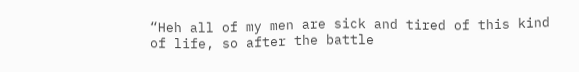“Heh all of my men are sick and tired of this kind of life, so after the battle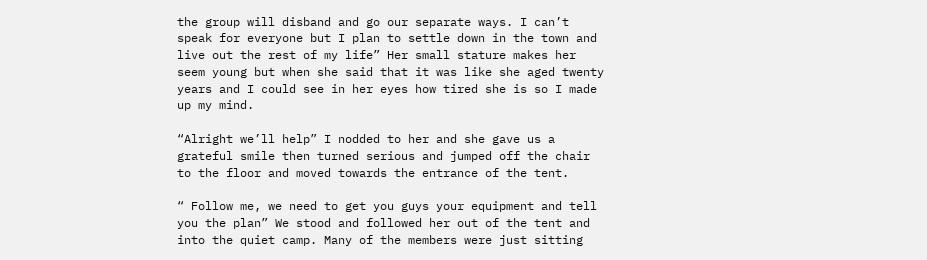the group will disband and go our separate ways. I can’t speak for everyone but I plan to settle down in the town and live out the rest of my life” Her small stature makes her seem young but when she said that it was like she aged twenty years and I could see in her eyes how tired she is so I made up my mind.

“Alright we’ll help” I nodded to her and she gave us a grateful smile then turned serious and jumped off the chair to the floor and moved towards the entrance of the tent.

“ Follow me, we need to get you guys your equipment and tell you the plan” We stood and followed her out of the tent and into the quiet camp. Many of the members were just sitting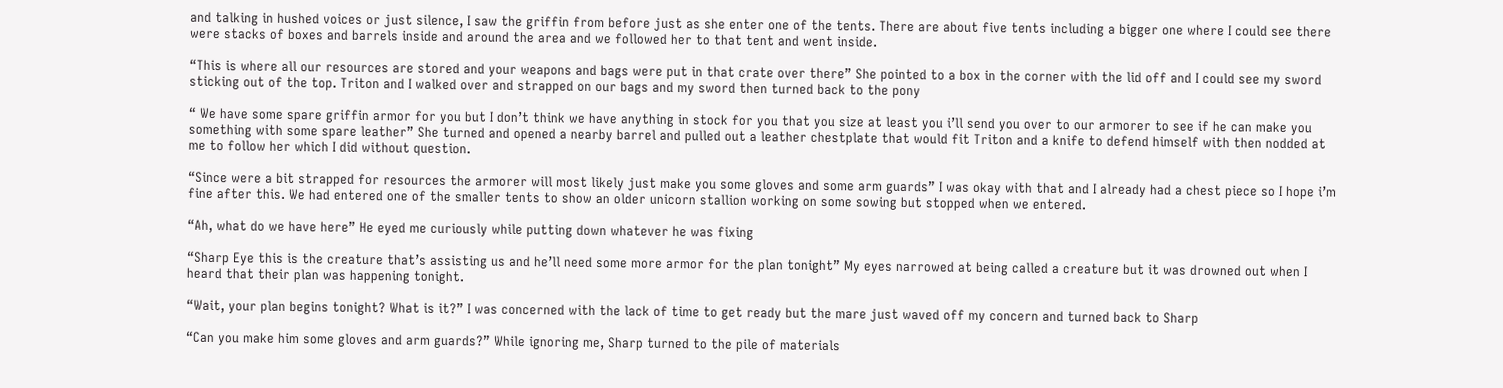and talking in hushed voices or just silence, I saw the griffin from before just as she enter one of the tents. There are about five tents including a bigger one where I could see there were stacks of boxes and barrels inside and around the area and we followed her to that tent and went inside.

“This is where all our resources are stored and your weapons and bags were put in that crate over there” She pointed to a box in the corner with the lid off and I could see my sword sticking out of the top. Triton and I walked over and strapped on our bags and my sword then turned back to the pony

“ We have some spare griffin armor for you but I don’t think we have anything in stock for you that you size at least you i’ll send you over to our armorer to see if he can make you something with some spare leather” She turned and opened a nearby barrel and pulled out a leather chestplate that would fit Triton and a knife to defend himself with then nodded at me to follow her which I did without question.

“Since were a bit strapped for resources the armorer will most likely just make you some gloves and some arm guards” I was okay with that and I already had a chest piece so I hope i’m fine after this. We had entered one of the smaller tents to show an older unicorn stallion working on some sowing but stopped when we entered.

“Ah, what do we have here” He eyed me curiously while putting down whatever he was fixing

“Sharp Eye this is the creature that’s assisting us and he’ll need some more armor for the plan tonight” My eyes narrowed at being called a creature but it was drowned out when I heard that their plan was happening tonight.

“Wait, your plan begins tonight? What is it?” I was concerned with the lack of time to get ready but the mare just waved off my concern and turned back to Sharp

“Can you make him some gloves and arm guards?” While ignoring me, Sharp turned to the pile of materials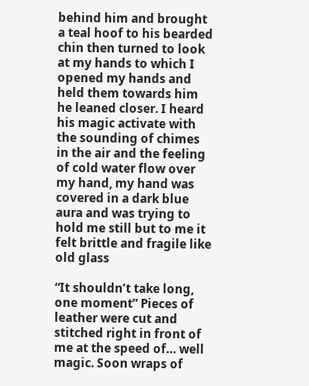behind him and brought a teal hoof to his bearded chin then turned to look at my hands to which I opened my hands and held them towards him he leaned closer. I heard his magic activate with the sounding of chimes in the air and the feeling of cold water flow over my hand, my hand was covered in a dark blue aura and was trying to hold me still but to me it felt brittle and fragile like old glass

“It shouldn’t take long, one moment” Pieces of leather were cut and stitched right in front of me at the speed of… well magic. Soon wraps of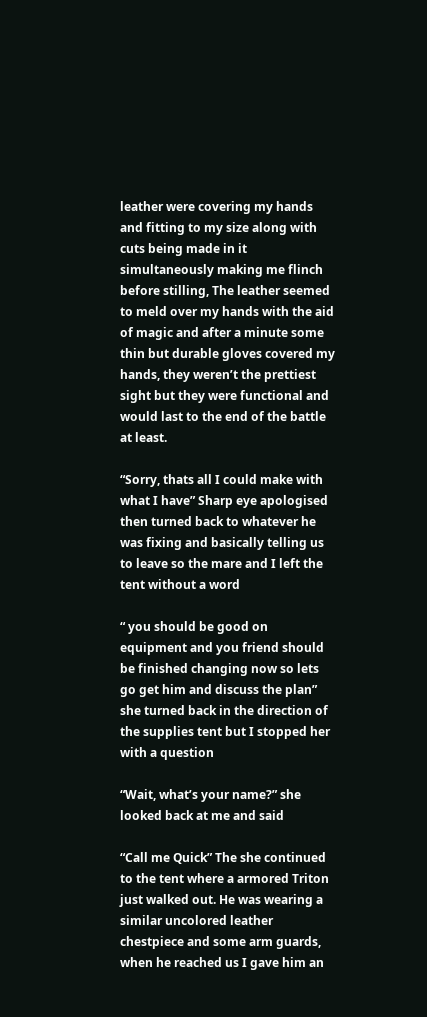leather were covering my hands and fitting to my size along with cuts being made in it simultaneously making me flinch before stilling, The leather seemed to meld over my hands with the aid of magic and after a minute some thin but durable gloves covered my hands, they weren’t the prettiest sight but they were functional and would last to the end of the battle at least.

“Sorry, thats all I could make with what I have” Sharp eye apologised then turned back to whatever he was fixing and basically telling us to leave so the mare and I left the tent without a word

“ you should be good on equipment and you friend should be finished changing now so lets go get him and discuss the plan” she turned back in the direction of the supplies tent but I stopped her with a question

“Wait, what’s your name?” she looked back at me and said

“Call me Quick” The she continued to the tent where a armored Triton just walked out. He was wearing a similar uncolored leather chestpiece and some arm guards, when he reached us I gave him an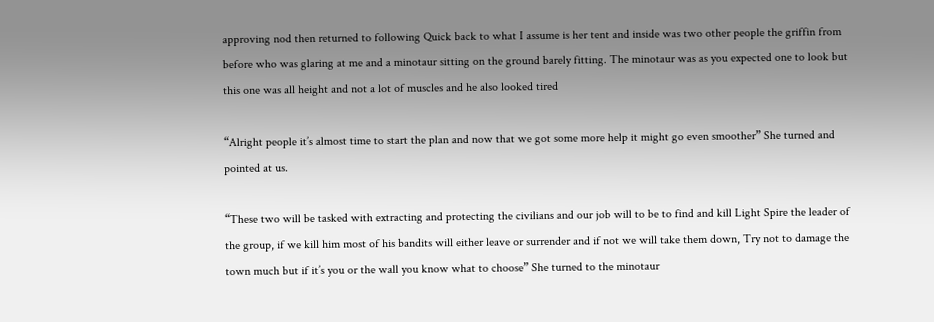approving nod then returned to following Quick back to what I assume is her tent and inside was two other people the griffin from before who was glaring at me and a minotaur sitting on the ground barely fitting. The minotaur was as you expected one to look but this one was all height and not a lot of muscles and he also looked tired

“Alright people it’s almost time to start the plan and now that we got some more help it might go even smoother” She turned and pointed at us.

“These two will be tasked with extracting and protecting the civilians and our job will to be to find and kill Light Spire the leader of the group, if we kill him most of his bandits will either leave or surrender and if not we will take them down, Try not to damage the town much but if it’s you or the wall you know what to choose” She turned to the minotaur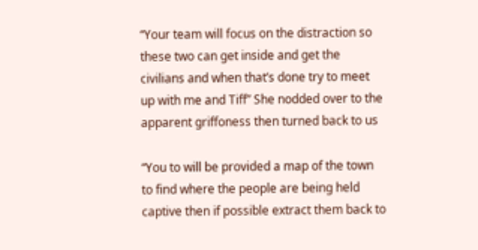“Your team will focus on the distraction so these two can get inside and get the civilians and when that’s done try to meet up with me and Tiff” She nodded over to the apparent griffoness then turned back to us

“You to will be provided a map of the town to find where the people are being held captive then if possible extract them back to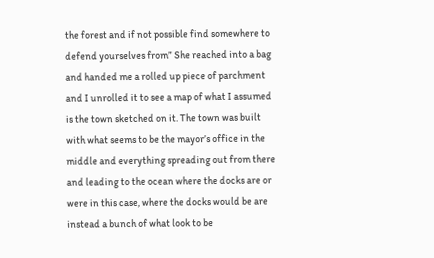the forest and if not possible find somewhere to defend yourselves from” She reached into a bag and handed me a rolled up piece of parchment and I unrolled it to see a map of what I assumed is the town sketched on it. The town was built with what seems to be the mayor’s office in the middle and everything spreading out from there and leading to the ocean where the docks are or were in this case, where the docks would be are instead a bunch of what look to be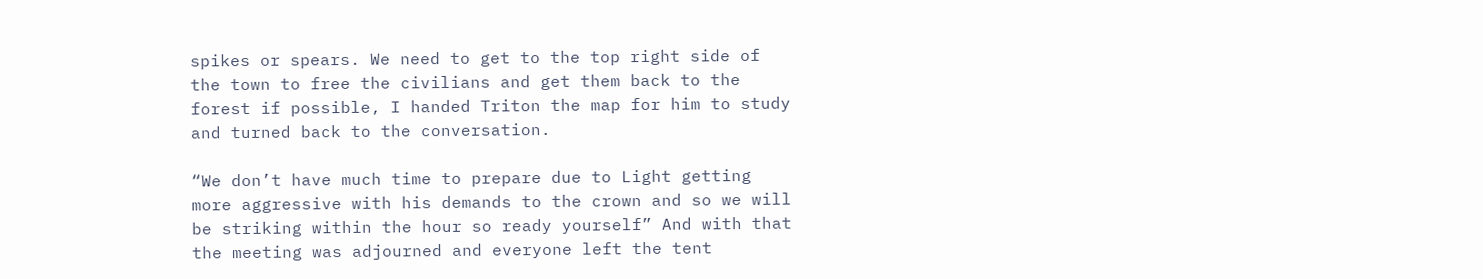spikes or spears. We need to get to the top right side of the town to free the civilians and get them back to the forest if possible, I handed Triton the map for him to study and turned back to the conversation.

“We don’t have much time to prepare due to Light getting more aggressive with his demands to the crown and so we will be striking within the hour so ready yourself” And with that the meeting was adjourned and everyone left the tent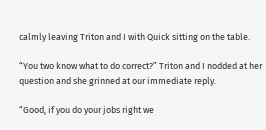calmly leaving Triton and I with Quick sitting on the table.

“You two know what to do correct?” Triton and I nodded at her question and she grinned at our immediate reply.

“Good, if you do your jobs right we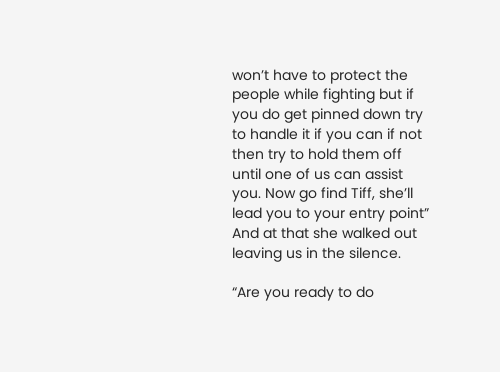won’t have to protect the people while fighting but if you do get pinned down try to handle it if you can if not then try to hold them off until one of us can assist you. Now go find Tiff, she’ll lead you to your entry point” And at that she walked out leaving us in the silence.

“Are you ready to do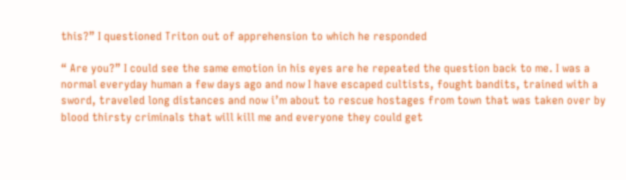this?” I questioned Triton out of apprehension to which he responded

“ Are you?” I could see the same emotion in his eyes are he repeated the question back to me. I was a normal everyday human a few days ago and now I have escaped cultists, fought bandits, trained with a sword, traveled long distances and now i’m about to rescue hostages from town that was taken over by blood thirsty criminals that will kill me and everyone they could get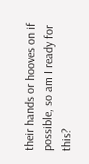their hands or hooves on if possible, so am I ready for this?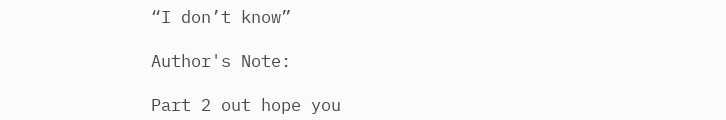“I don’t know”

Author's Note:

Part 2 out hope you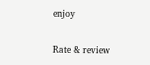enjoy

Rate & review